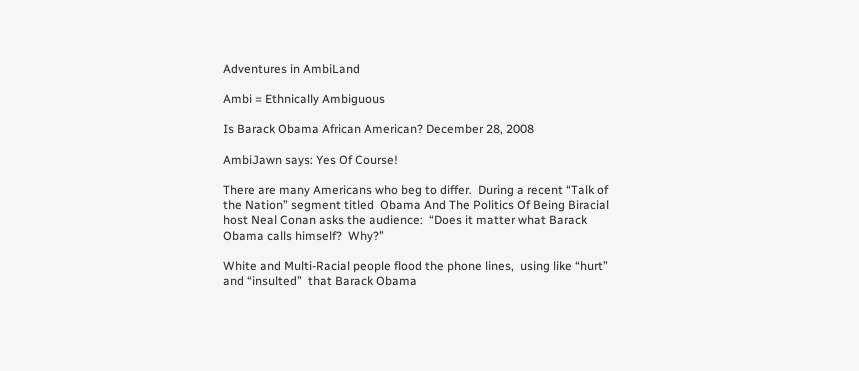Adventures in AmbiLand

Ambi = Ethnically Ambiguous

Is Barack Obama African American? December 28, 2008

AmbiJawn says: Yes Of Course!

There are many Americans who beg to differ.  During a recent “Talk of the Nation” segment titled  Obama And The Politics Of Being Biracial host Neal Conan asks the audience:  “Does it matter what Barack Obama calls himself?  Why?”

White and Multi-Racial people flood the phone lines,  using like “hurt” and “insulted”  that Barack Obama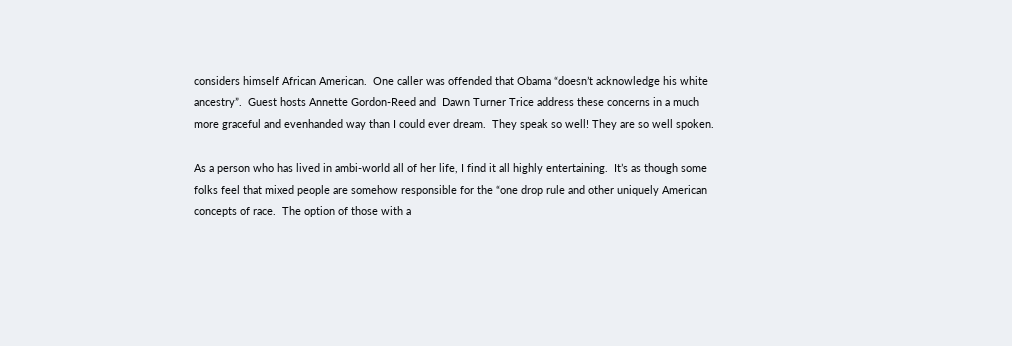considers himself African American.  One caller was offended that Obama “doesn’t acknowledge his white ancestry”.  Guest hosts Annette Gordon-Reed and  Dawn Turner Trice address these concerns in a much more graceful and evenhanded way than I could ever dream.  They speak so well! They are so well spoken.

As a person who has lived in ambi-world all of her life, I find it all highly entertaining.  It’s as though some folks feel that mixed people are somehow responsible for the “one drop rule and other uniquely American concepts of race.  The option of those with a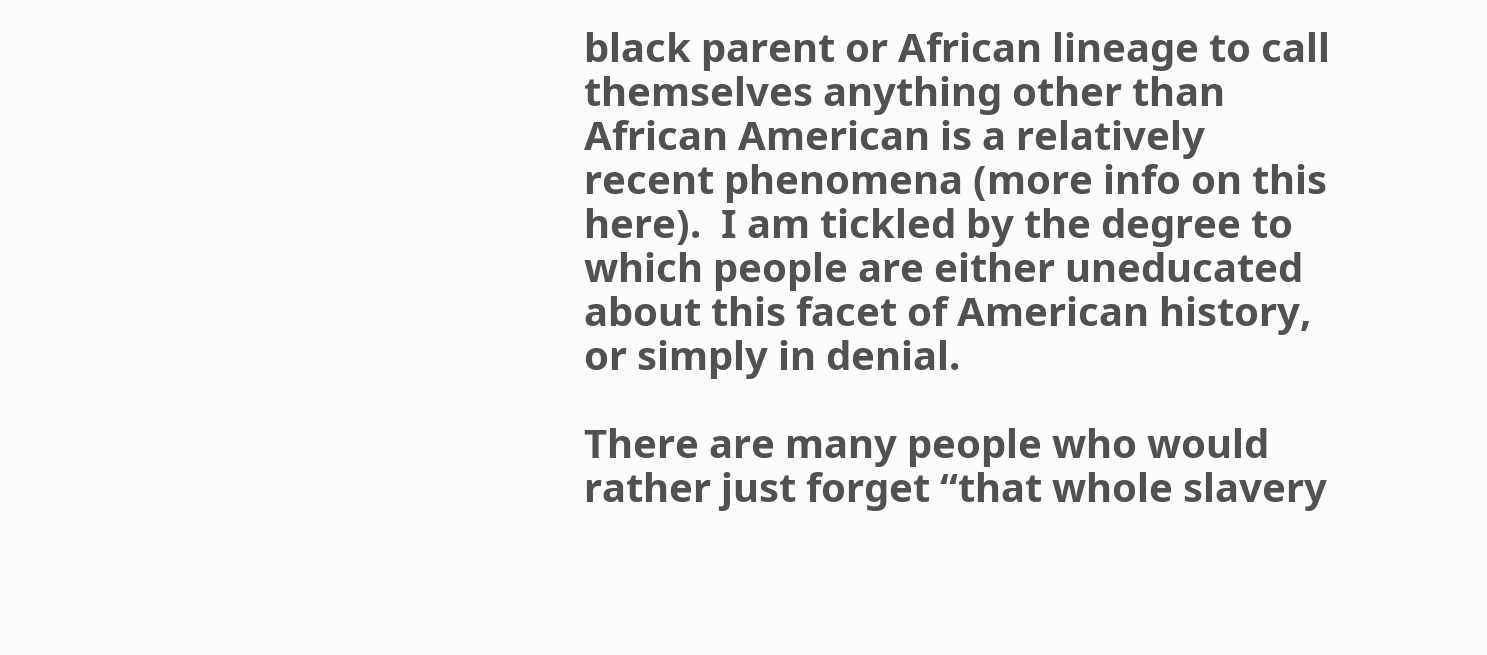black parent or African lineage to call themselves anything other than African American is a relatively recent phenomena (more info on this here).  I am tickled by the degree to which people are either uneducated about this facet of American history, or simply in denial.

There are many people who would rather just forget “that whole slavery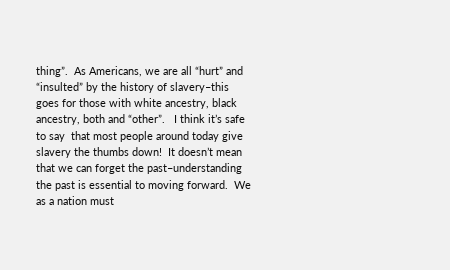thing”.  As Americans, we are all “hurt” and “insulted” by the history of slavery–this goes for those with white ancestry, black ancestry, both and “other”.   I think it’s safe to say  that most people around today give slavery the thumbs down!  It doesn’t mean that we can forget the past–understanding the past is essential to moving forward.  We as a nation must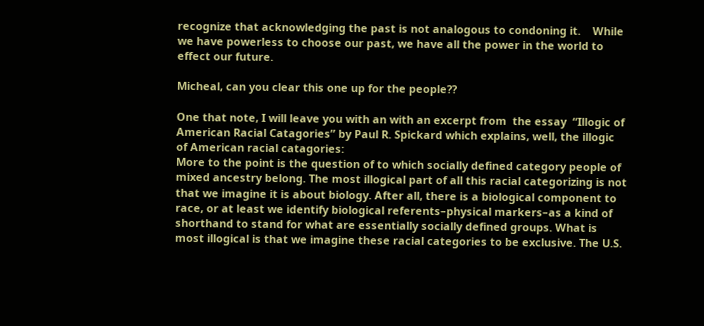recognize that acknowledging the past is not analogous to condoning it.    While we have powerless to choose our past, we have all the power in the world to effect our future.

Micheal, can you clear this one up for the people??

One that note, I will leave you with an with an excerpt from  the essay  “Illogic of American Racial Catagories” by Paul R. Spickard which explains, well, the illogic of American racial catagories:
More to the point is the question of to which socially defined category people of mixed ancestry belong. The most illogical part of all this racial categorizing is not that we imagine it is about biology. After all, there is a biological component to race, or at least we identify biological referents–physical markers–as a kind of shorthand to stand for what are essentially socially defined groups. What is most illogical is that we imagine these racial categories to be exclusive. The U.S.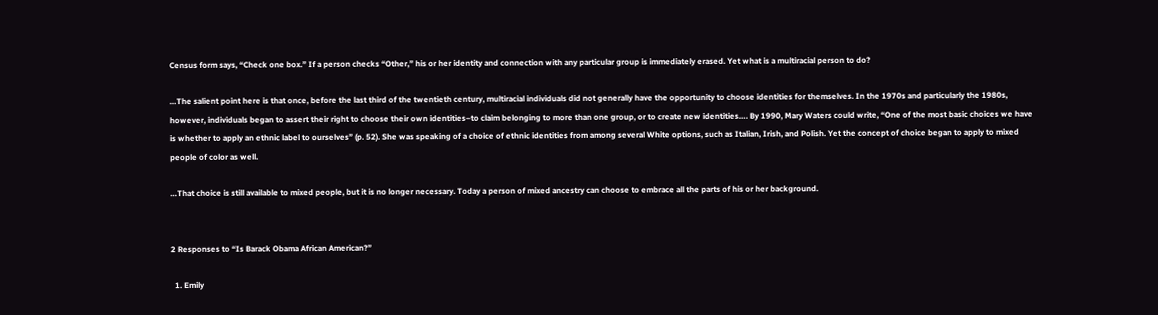Census form says, “Check one box.” If a person checks “Other,” his or her identity and connection with any particular group is immediately erased. Yet what is a multiracial person to do?

…The salient point here is that once, before the last third of the twentieth century, multiracial individuals did not generally have the opportunity to choose identities for themselves. In the 1970s and particularly the 1980s, however, individuals began to assert their right to choose their own identities–to claim belonging to more than one group, or to create new identities…. By 1990, Mary Waters could write, “One of the most basic choices we have is whether to apply an ethnic label to ourselves” (p. 52). She was speaking of a choice of ethnic identities from among several White options, such as Italian, Irish, and Polish. Yet the concept of choice began to apply to mixed people of color as well.

…That choice is still available to mixed people, but it is no longer necessary. Today a person of mixed ancestry can choose to embrace all the parts of his or her background.


2 Responses to “Is Barack Obama African American?”

  1. Emily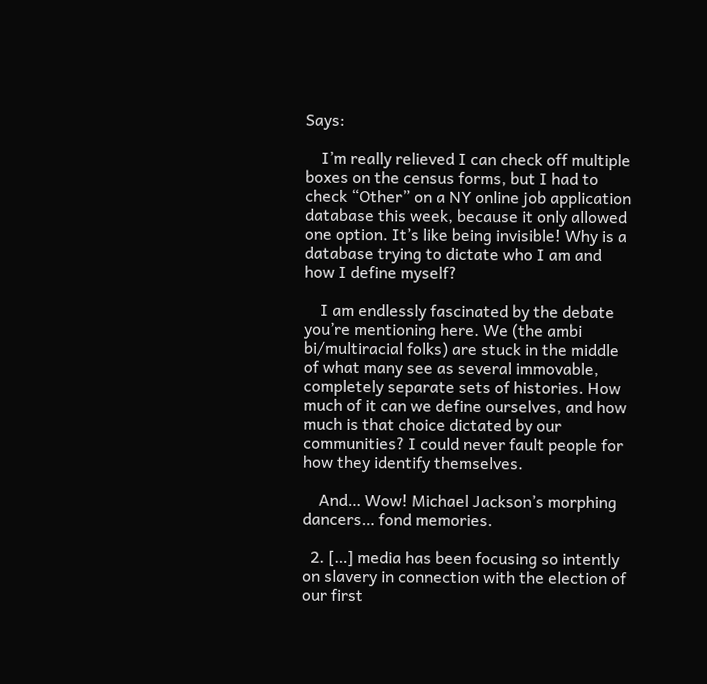Says:

    I’m really relieved I can check off multiple boxes on the census forms, but I had to check “Other” on a NY online job application database this week, because it only allowed one option. It’s like being invisible! Why is a database trying to dictate who I am and how I define myself?

    I am endlessly fascinated by the debate you’re mentioning here. We (the ambi bi/multiracial folks) are stuck in the middle of what many see as several immovable, completely separate sets of histories. How much of it can we define ourselves, and how much is that choice dictated by our communities? I could never fault people for how they identify themselves.

    And… Wow! Michael Jackson’s morphing dancers… fond memories.

  2. […] media has been focusing so intently on slavery in connection with the election of our first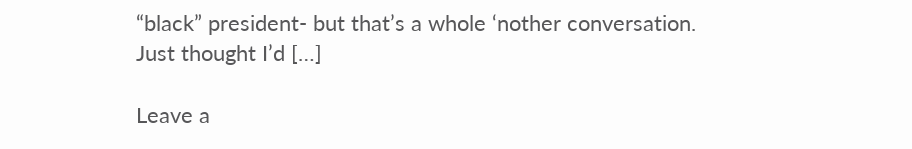“black” president- but that’s a whole ‘nother conversation.  Just thought I’d […]

Leave a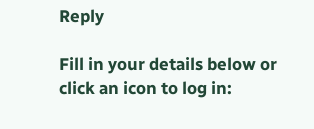Reply

Fill in your details below or click an icon to log in: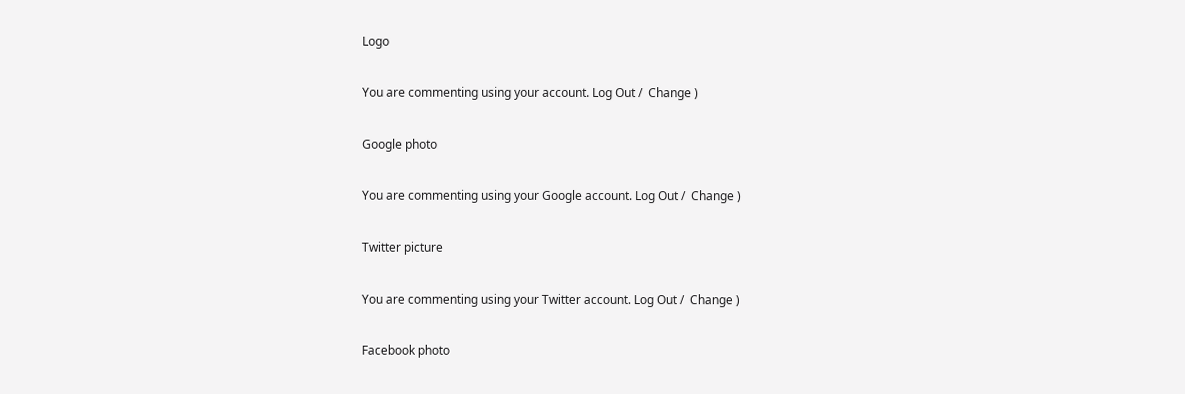Logo

You are commenting using your account. Log Out /  Change )

Google photo

You are commenting using your Google account. Log Out /  Change )

Twitter picture

You are commenting using your Twitter account. Log Out /  Change )

Facebook photo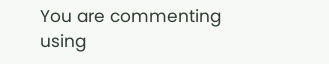You are commenting using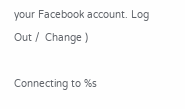your Facebook account. Log Out /  Change )

Connecting to %s